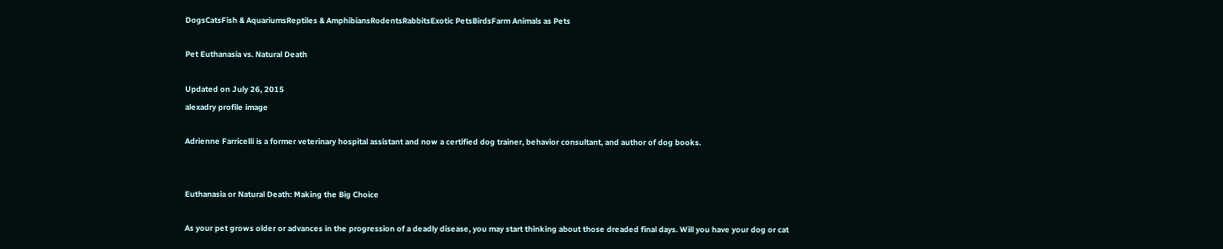DogsCatsFish & AquariumsReptiles & AmphibiansRodentsRabbitsExotic PetsBirdsFarm Animals as Pets

Pet Euthanasia vs. Natural Death

Updated on July 26, 2015
alexadry profile image

Adrienne Farricelli is a former veterinary hospital assistant and now a certified dog trainer, behavior consultant, and author of dog books.


Euthanasia or Natural Death: Making the Big Choice

As your pet grows older or advances in the progression of a deadly disease, you may start thinking about those dreaded final days. Will you have your dog or cat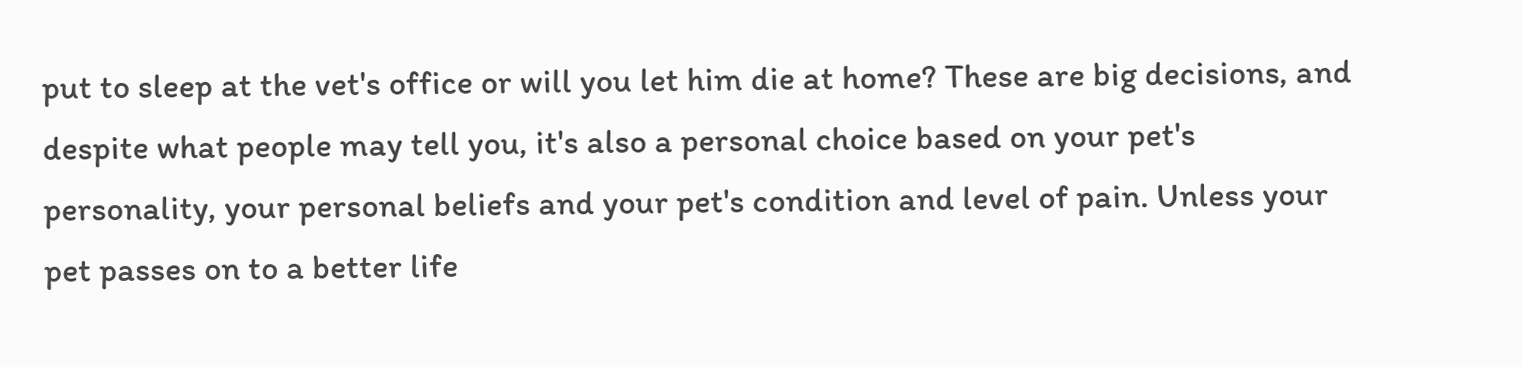put to sleep at the vet's office or will you let him die at home? These are big decisions, and despite what people may tell you, it's also a personal choice based on your pet's personality, your personal beliefs and your pet's condition and level of pain. Unless your pet passes on to a better life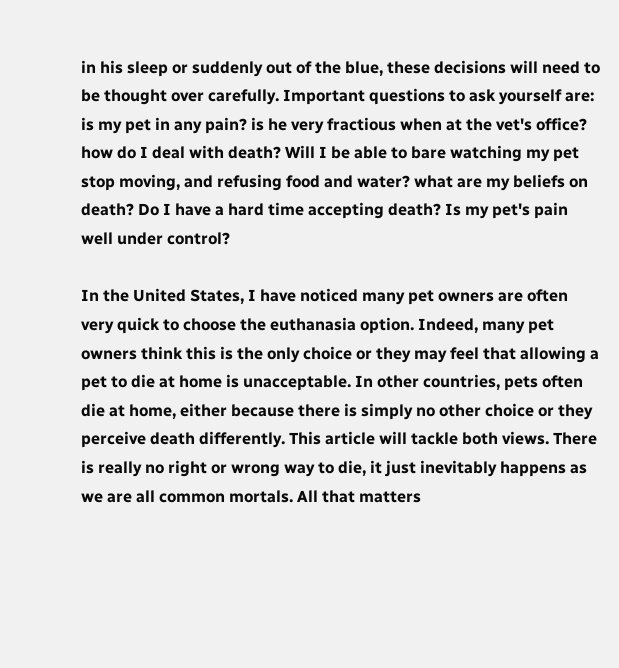in his sleep or suddenly out of the blue, these decisions will need to be thought over carefully. Important questions to ask yourself are: is my pet in any pain? is he very fractious when at the vet's office? how do I deal with death? Will I be able to bare watching my pet stop moving, and refusing food and water? what are my beliefs on death? Do I have a hard time accepting death? Is my pet's pain well under control?

In the United States, I have noticed many pet owners are often very quick to choose the euthanasia option. Indeed, many pet owners think this is the only choice or they may feel that allowing a pet to die at home is unacceptable. In other countries, pets often die at home, either because there is simply no other choice or they perceive death differently. This article will tackle both views. There is really no right or wrong way to die, it just inevitably happens as we are all common mortals. All that matters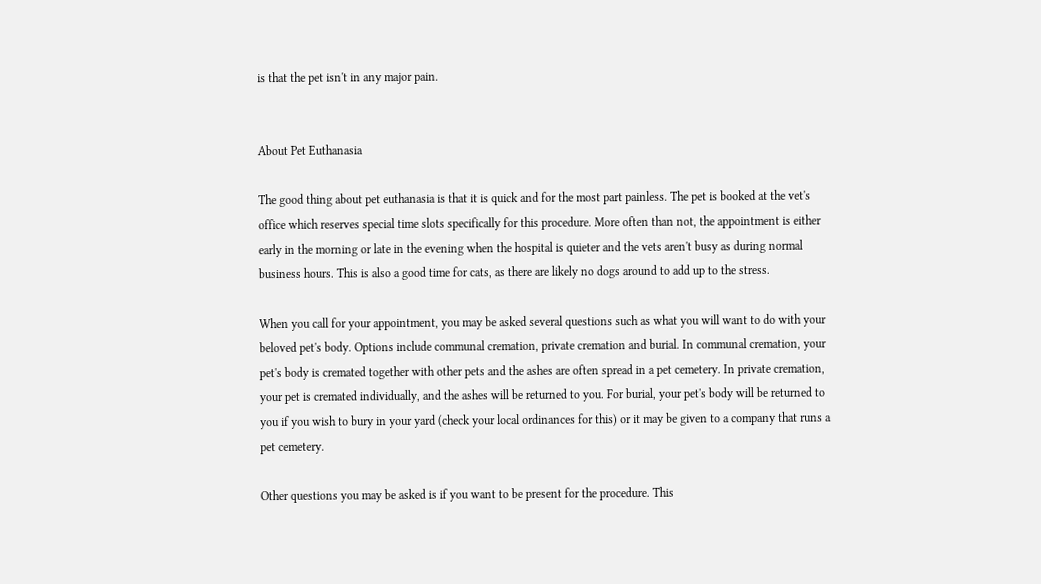is that the pet isn't in any major pain.


About Pet Euthanasia

The good thing about pet euthanasia is that it is quick and for the most part painless. The pet is booked at the vet's office which reserves special time slots specifically for this procedure. More often than not, the appointment is either early in the morning or late in the evening when the hospital is quieter and the vets aren't busy as during normal business hours. This is also a good time for cats, as there are likely no dogs around to add up to the stress.

When you call for your appointment, you may be asked several questions such as what you will want to do with your beloved pet's body. Options include communal cremation, private cremation and burial. In communal cremation, your pet's body is cremated together with other pets and the ashes are often spread in a pet cemetery. In private cremation, your pet is cremated individually, and the ashes will be returned to you. For burial, your pet's body will be returned to you if you wish to bury in your yard (check your local ordinances for this) or it may be given to a company that runs a pet cemetery.

Other questions you may be asked is if you want to be present for the procedure. This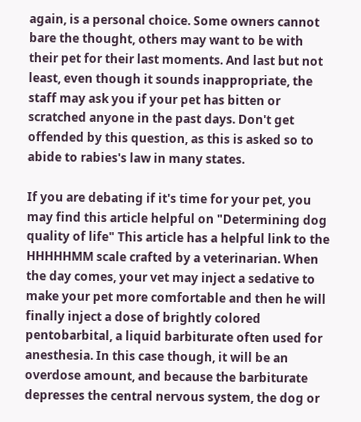again, is a personal choice. Some owners cannot bare the thought, others may want to be with their pet for their last moments. And last but not least, even though it sounds inappropriate, the staff may ask you if your pet has bitten or scratched anyone in the past days. Don't get offended by this question, as this is asked so to abide to rabies's law in many states.

If you are debating if it's time for your pet, you may find this article helpful on "Determining dog quality of life" This article has a helpful link to the HHHHHMM scale crafted by a veterinarian. When the day comes, your vet may inject a sedative to make your pet more comfortable and then he will finally inject a dose of brightly colored pentobarbital, a liquid barbiturate often used for anesthesia. In this case though, it will be an overdose amount, and because the barbiturate depresses the central nervous system, the dog or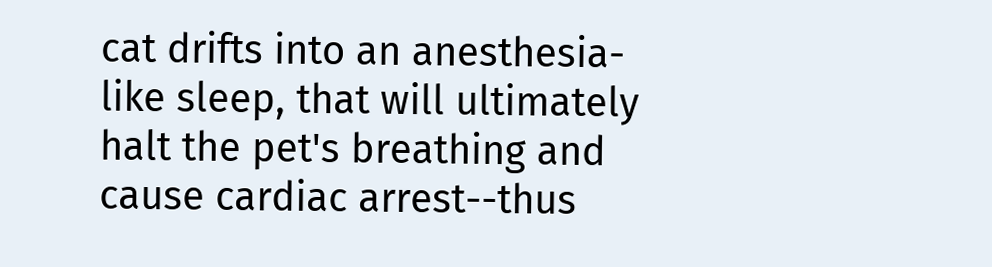cat drifts into an anesthesia- like sleep, that will ultimately halt the pet's breathing and cause cardiac arrest--thus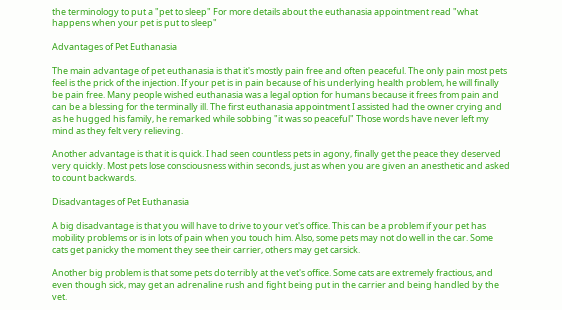the terminology to put a "pet to sleep" For more details about the euthanasia appointment read "what happens when your pet is put to sleep"

Advantages of Pet Euthanasia

The main advantage of pet euthanasia is that it's mostly pain free and often peaceful. The only pain most pets feel is the prick of the injection. If your pet is in pain because of his underlying health problem, he will finally be pain free. Many people wished euthanasia was a legal option for humans because it frees from pain and can be a blessing for the terminally ill. The first euthanasia appointment I assisted had the owner crying and as he hugged his family, he remarked while sobbing "it was so peaceful" Those words have never left my mind as they felt very relieving.

Another advantage is that it is quick. I had seen countless pets in agony, finally get the peace they deserved very quickly. Most pets lose consciousness within seconds, just as when you are given an anesthetic and asked to count backwards.

Disadvantages of Pet Euthanasia

A big disadvantage is that you will have to drive to your vet's office. This can be a problem if your pet has mobility problems or is in lots of pain when you touch him. Also, some pets may not do well in the car. Some cats get panicky the moment they see their carrier, others may get carsick.

Another big problem is that some pets do terribly at the vet's office. Some cats are extremely fractious, and even though sick, may get an adrenaline rush and fight being put in the carrier and being handled by the vet.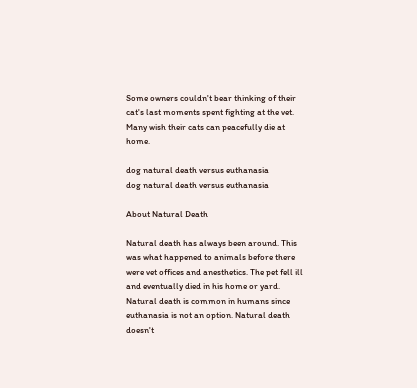Some owners couldn't bear thinking of their cat's last moments spent fighting at the vet. Many wish their cats can peacefully die at home.

dog natural death versus euthanasia
dog natural death versus euthanasia

About Natural Death

Natural death has always been around. This was what happened to animals before there were vet offices and anesthetics. The pet fell ill and eventually died in his home or yard. Natural death is common in humans since euthanasia is not an option. Natural death doesn't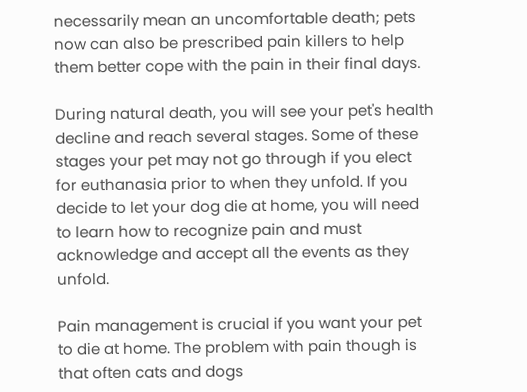necessarily mean an uncomfortable death; pets now can also be prescribed pain killers to help them better cope with the pain in their final days.

During natural death, you will see your pet's health decline and reach several stages. Some of these stages your pet may not go through if you elect for euthanasia prior to when they unfold. If you decide to let your dog die at home, you will need to learn how to recognize pain and must acknowledge and accept all the events as they unfold.

Pain management is crucial if you want your pet to die at home. The problem with pain though is that often cats and dogs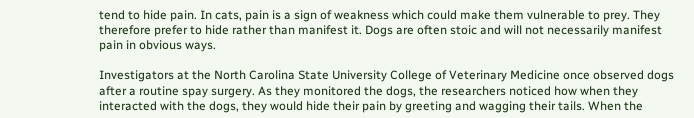tend to hide pain. In cats, pain is a sign of weakness which could make them vulnerable to prey. They therefore prefer to hide rather than manifest it. Dogs are often stoic and will not necessarily manifest pain in obvious ways.

Investigators at the North Carolina State University College of Veterinary Medicine once observed dogs after a routine spay surgery. As they monitored the dogs, the researchers noticed how when they interacted with the dogs, they would hide their pain by greeting and wagging their tails. When the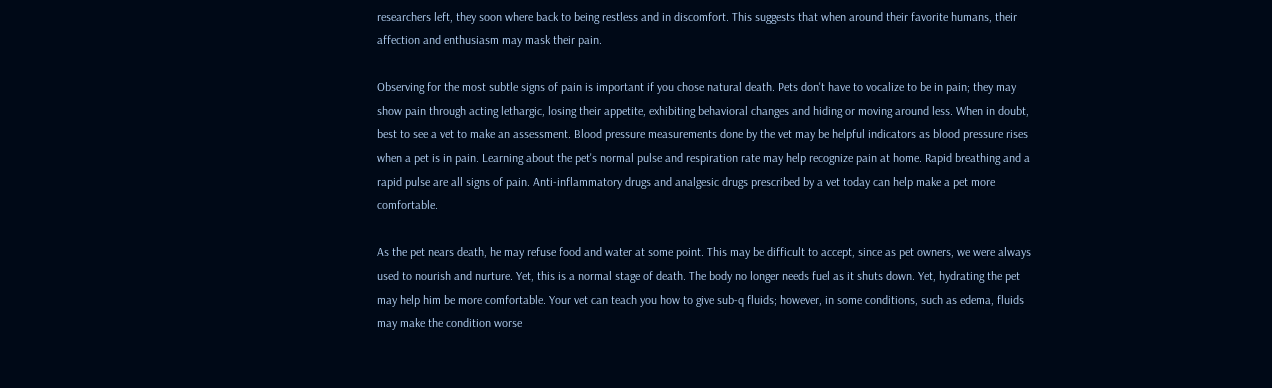researchers left, they soon where back to being restless and in discomfort. This suggests that when around their favorite humans, their affection and enthusiasm may mask their pain.

Observing for the most subtle signs of pain is important if you chose natural death. Pets don't have to vocalize to be in pain; they may show pain through acting lethargic, losing their appetite, exhibiting behavioral changes and hiding or moving around less. When in doubt, best to see a vet to make an assessment. Blood pressure measurements done by the vet may be helpful indicators as blood pressure rises when a pet is in pain. Learning about the pet's normal pulse and respiration rate may help recognize pain at home. Rapid breathing and a rapid pulse are all signs of pain. Anti-inflammatory drugs and analgesic drugs prescribed by a vet today can help make a pet more comfortable.

As the pet nears death, he may refuse food and water at some point. This may be difficult to accept, since as pet owners, we were always used to nourish and nurture. Yet, this is a normal stage of death. The body no longer needs fuel as it shuts down. Yet, hydrating the pet may help him be more comfortable. Your vet can teach you how to give sub-q fluids; however, in some conditions, such as edema, fluids may make the condition worse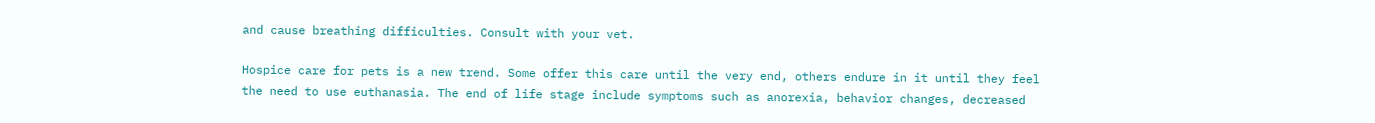and cause breathing difficulties. Consult with your vet.

Hospice care for pets is a new trend. Some offer this care until the very end, others endure in it until they feel the need to use euthanasia. The end of life stage include symptoms such as anorexia, behavior changes, decreased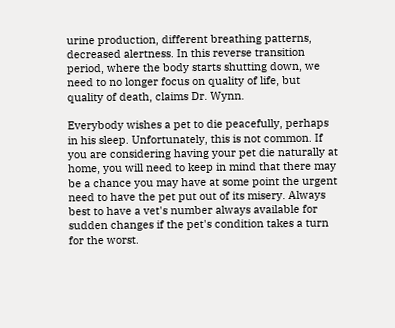urine production, different breathing patterns, decreased alertness. In this reverse transition period, where the body starts shutting down, we need to no longer focus on quality of life, but quality of death, claims Dr. Wynn.

Everybody wishes a pet to die peacefully, perhaps in his sleep. Unfortunately, this is not common. If you are considering having your pet die naturally at home, you will need to keep in mind that there may be a chance you may have at some point the urgent need to have the pet put out of its misery. Always best to have a vet's number always available for sudden changes if the pet's condition takes a turn for the worst.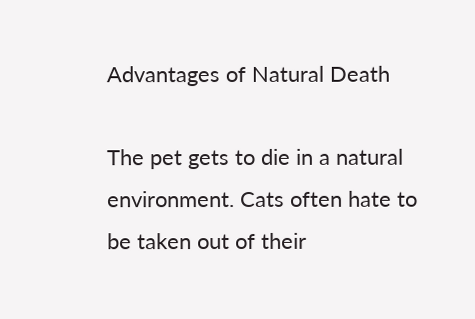Advantages of Natural Death

The pet gets to die in a natural environment. Cats often hate to be taken out of their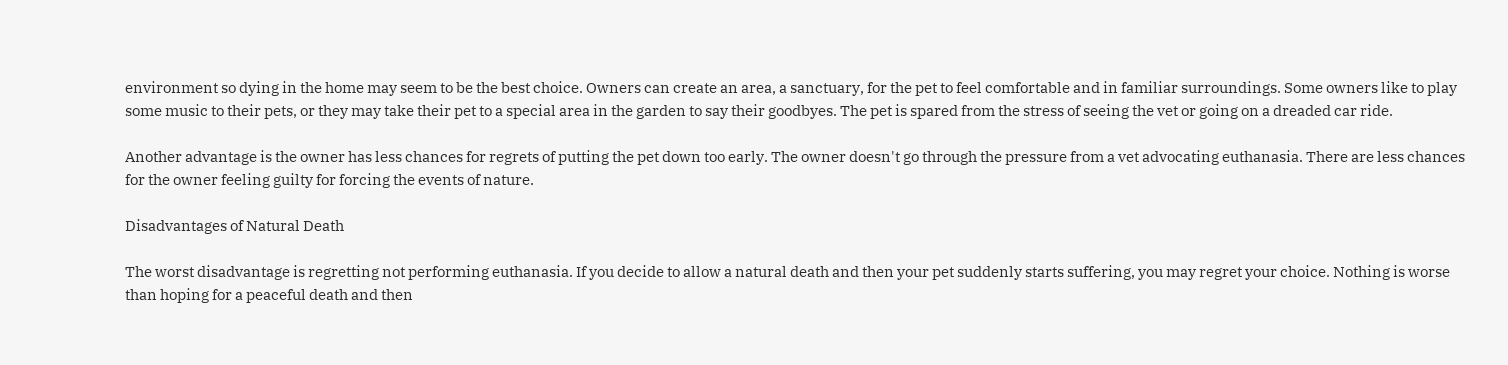environment so dying in the home may seem to be the best choice. Owners can create an area, a sanctuary, for the pet to feel comfortable and in familiar surroundings. Some owners like to play some music to their pets, or they may take their pet to a special area in the garden to say their goodbyes. The pet is spared from the stress of seeing the vet or going on a dreaded car ride.

Another advantage is the owner has less chances for regrets of putting the pet down too early. The owner doesn't go through the pressure from a vet advocating euthanasia. There are less chances for the owner feeling guilty for forcing the events of nature.

Disadvantages of Natural Death

The worst disadvantage is regretting not performing euthanasia. If you decide to allow a natural death and then your pet suddenly starts suffering, you may regret your choice. Nothing is worse than hoping for a peaceful death and then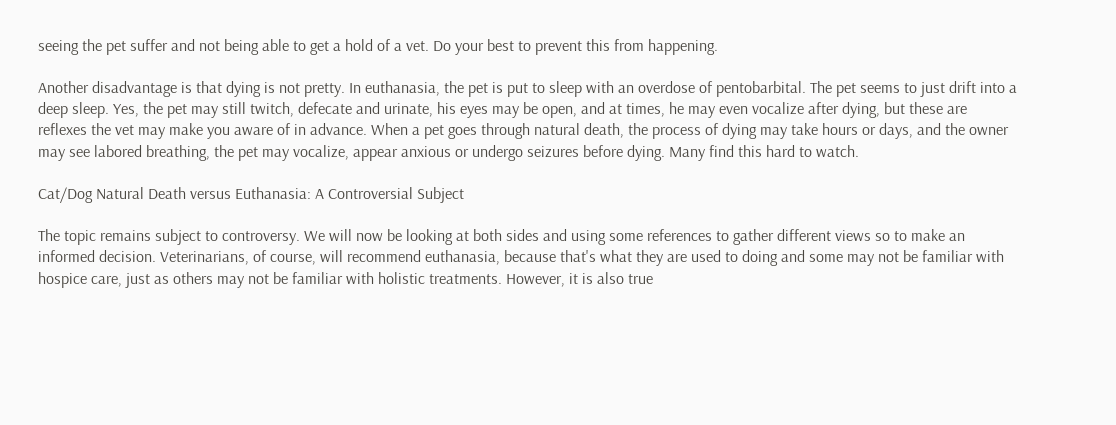seeing the pet suffer and not being able to get a hold of a vet. Do your best to prevent this from happening.

Another disadvantage is that dying is not pretty. In euthanasia, the pet is put to sleep with an overdose of pentobarbital. The pet seems to just drift into a deep sleep. Yes, the pet may still twitch, defecate and urinate, his eyes may be open, and at times, he may even vocalize after dying, but these are reflexes the vet may make you aware of in advance. When a pet goes through natural death, the process of dying may take hours or days, and the owner may see labored breathing, the pet may vocalize, appear anxious or undergo seizures before dying. Many find this hard to watch.

Cat/Dog Natural Death versus Euthanasia: A Controversial Subject

The topic remains subject to controversy. We will now be looking at both sides and using some references to gather different views so to make an informed decision. Veterinarians, of course, will recommend euthanasia, because that's what they are used to doing and some may not be familiar with hospice care, just as others may not be familiar with holistic treatments. However, it is also true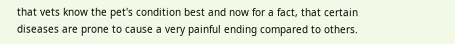that vets know the pet's condition best and now for a fact, that certain diseases are prone to cause a very painful ending compared to others.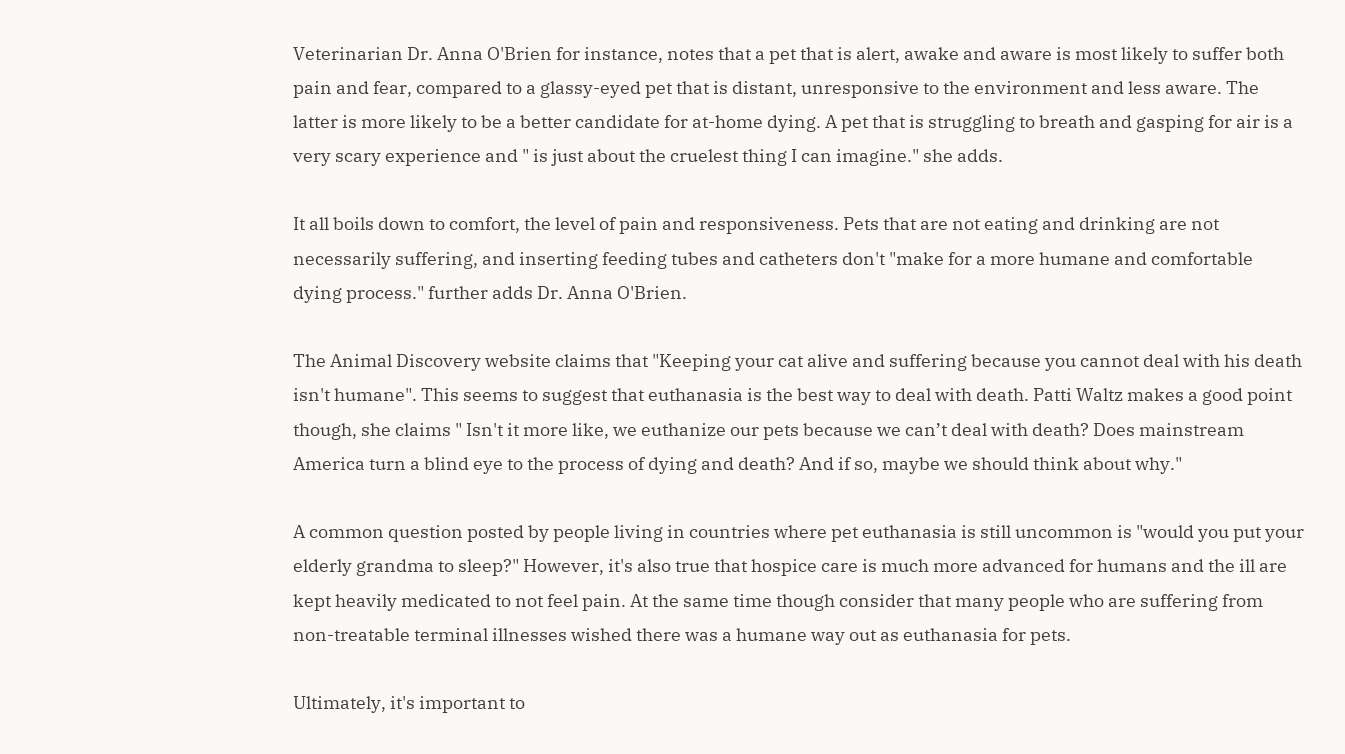Veterinarian Dr. Anna O'Brien for instance, notes that a pet that is alert, awake and aware is most likely to suffer both pain and fear, compared to a glassy-eyed pet that is distant, unresponsive to the environment and less aware. The latter is more likely to be a better candidate for at-home dying. A pet that is struggling to breath and gasping for air is a very scary experience and " is just about the cruelest thing I can imagine." she adds.

It all boils down to comfort, the level of pain and responsiveness. Pets that are not eating and drinking are not necessarily suffering, and inserting feeding tubes and catheters don't "make for a more humane and comfortable dying process." further adds Dr. Anna O'Brien.

The Animal Discovery website claims that "Keeping your cat alive and suffering because you cannot deal with his death isn't humane". This seems to suggest that euthanasia is the best way to deal with death. Patti Waltz makes a good point though, she claims " Isn't it more like, we euthanize our pets because we can’t deal with death? Does mainstream America turn a blind eye to the process of dying and death? And if so, maybe we should think about why."

A common question posted by people living in countries where pet euthanasia is still uncommon is "would you put your elderly grandma to sleep?" However, it's also true that hospice care is much more advanced for humans and the ill are kept heavily medicated to not feel pain. At the same time though consider that many people who are suffering from non-treatable terminal illnesses wished there was a humane way out as euthanasia for pets.

Ultimately, it's important to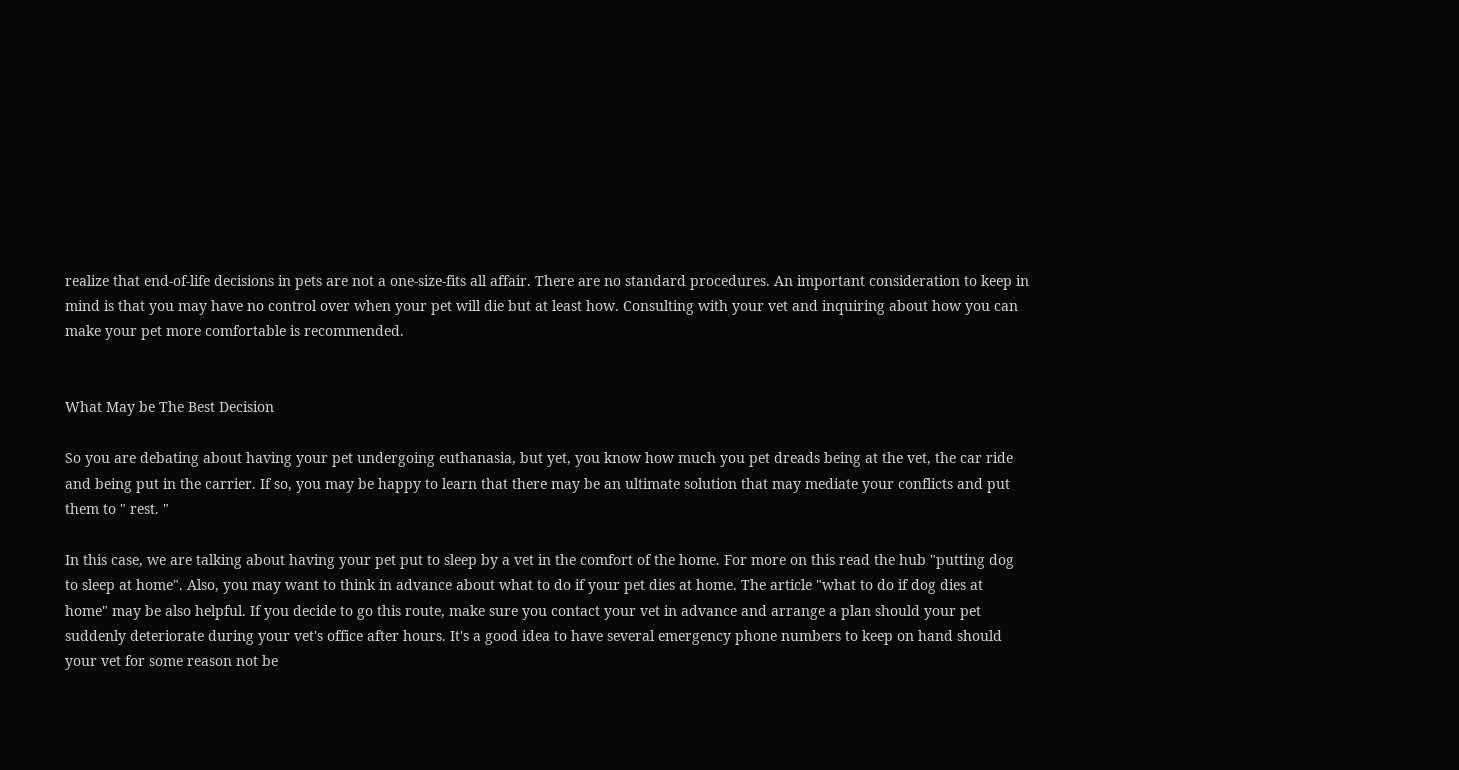realize that end-of-life decisions in pets are not a one-size-fits all affair. There are no standard procedures. An important consideration to keep in mind is that you may have no control over when your pet will die but at least how. Consulting with your vet and inquiring about how you can make your pet more comfortable is recommended.


What May be The Best Decision

So you are debating about having your pet undergoing euthanasia, but yet, you know how much you pet dreads being at the vet, the car ride and being put in the carrier. If so, you may be happy to learn that there may be an ultimate solution that may mediate your conflicts and put them to " rest. "

In this case, we are talking about having your pet put to sleep by a vet in the comfort of the home. For more on this read the hub "putting dog to sleep at home". Also, you may want to think in advance about what to do if your pet dies at home. The article "what to do if dog dies at home" may be also helpful. If you decide to go this route, make sure you contact your vet in advance and arrange a plan should your pet suddenly deteriorate during your vet's office after hours. It's a good idea to have several emergency phone numbers to keep on hand should your vet for some reason not be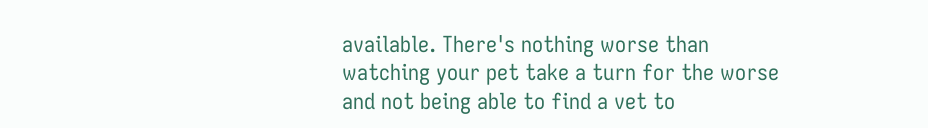available. There's nothing worse than watching your pet take a turn for the worse and not being able to find a vet to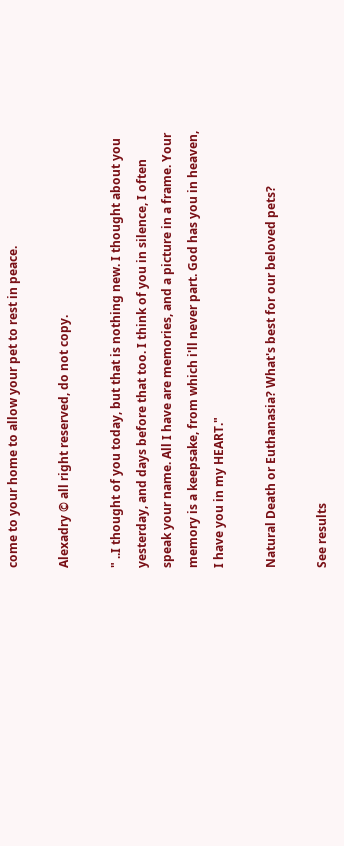come to your home to allow your pet to rest in peace.

Alexadry © all right reserved, do not copy.

" ..I thought of you today, but that is nothing new. I thought about you yesterday, and days before that too. I think of you in silence, I often speak your name. All I have are memories, and a picture in a frame. Your memory is a keepsake, from which i'll never part. God has you in heaven, I have you in my HEART."

Natural Death or Euthanasia? What's best for our beloved pets?

See results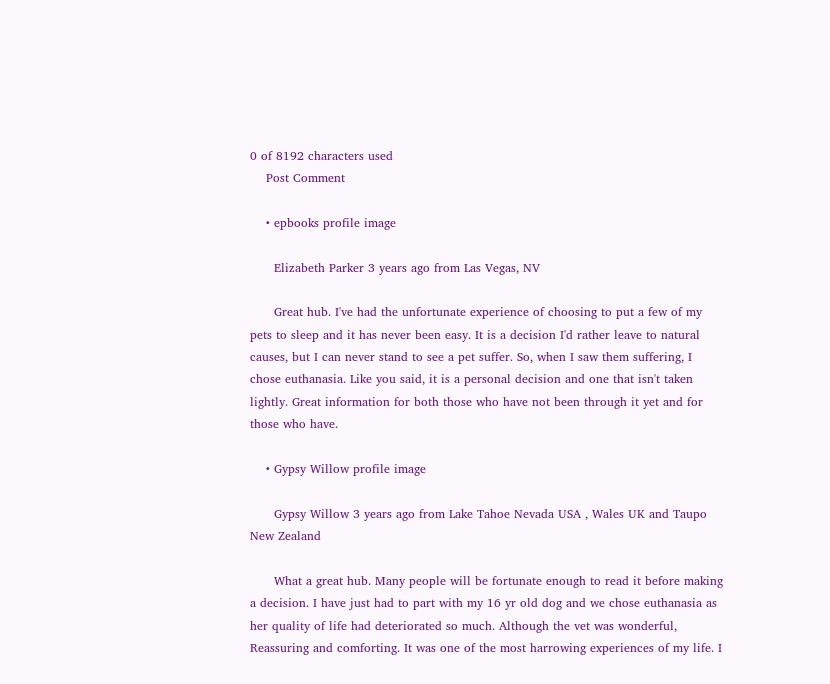0 of 8192 characters used
    Post Comment

    • epbooks profile image

      Elizabeth Parker 3 years ago from Las Vegas, NV

      Great hub. I've had the unfortunate experience of choosing to put a few of my pets to sleep and it has never been easy. It is a decision I'd rather leave to natural causes, but I can never stand to see a pet suffer. So, when I saw them suffering, I chose euthanasia. Like you said, it is a personal decision and one that isn't taken lightly. Great information for both those who have not been through it yet and for those who have.

    • Gypsy Willow profile image

      Gypsy Willow 3 years ago from Lake Tahoe Nevada USA , Wales UK and Taupo New Zealand

      What a great hub. Many people will be fortunate enough to read it before making a decision. I have just had to part with my 16 yr old dog and we chose euthanasia as her quality of life had deteriorated so much. Although the vet was wonderful, Reassuring and comforting. It was one of the most harrowing experiences of my life. I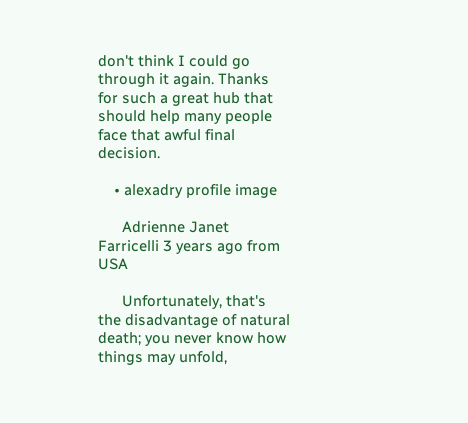don't think I could go through it again. Thanks for such a great hub that should help many people face that awful final decision.

    • alexadry profile image

      Adrienne Janet Farricelli 3 years ago from USA

      Unfortunately, that's the disadvantage of natural death; you never know how things may unfold,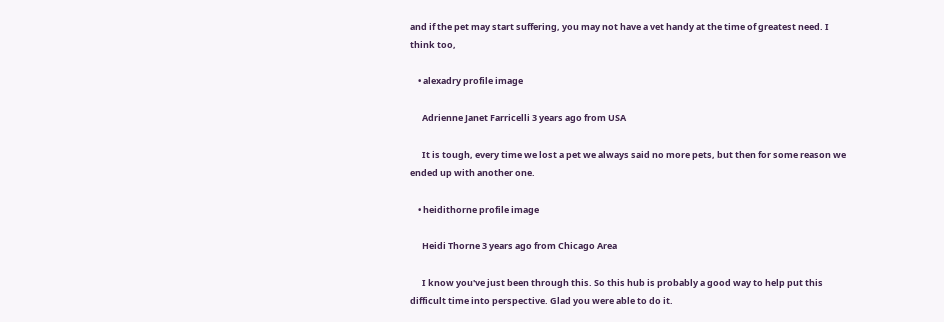and if the pet may start suffering, you may not have a vet handy at the time of greatest need. I think too,

    • alexadry profile image

      Adrienne Janet Farricelli 3 years ago from USA

      It is tough, every time we lost a pet we always said no more pets, but then for some reason we ended up with another one.

    • heidithorne profile image

      Heidi Thorne 3 years ago from Chicago Area

      I know you've just been through this. So this hub is probably a good way to help put this difficult time into perspective. Glad you were able to do it.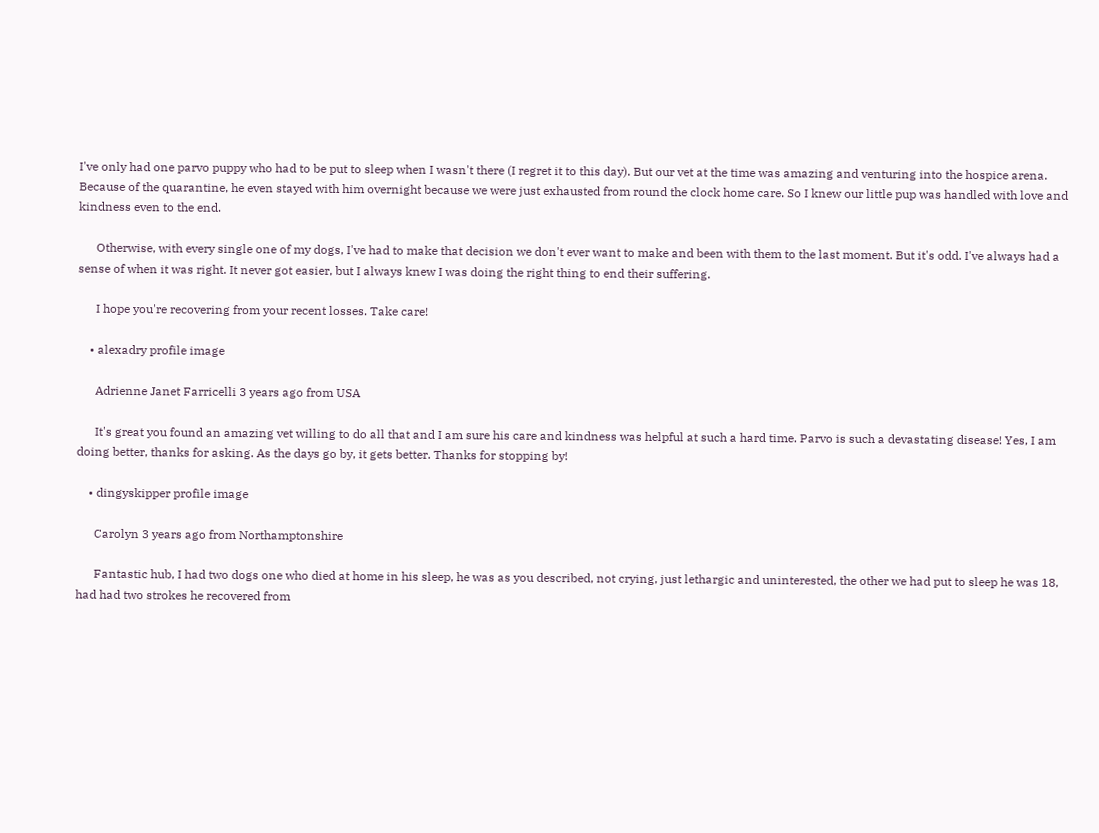I've only had one parvo puppy who had to be put to sleep when I wasn't there (I regret it to this day). But our vet at the time was amazing and venturing into the hospice arena. Because of the quarantine, he even stayed with him overnight because we were just exhausted from round the clock home care. So I knew our little pup was handled with love and kindness even to the end.

      Otherwise, with every single one of my dogs, I've had to make that decision we don't ever want to make and been with them to the last moment. But it's odd. I've always had a sense of when it was right. It never got easier, but I always knew I was doing the right thing to end their suffering.

      I hope you're recovering from your recent losses. Take care!

    • alexadry profile image

      Adrienne Janet Farricelli 3 years ago from USA

      It's great you found an amazing vet willing to do all that and I am sure his care and kindness was helpful at such a hard time. Parvo is such a devastating disease! Yes, I am doing better, thanks for asking. As the days go by, it gets better. Thanks for stopping by!

    • dingyskipper profile image

      Carolyn 3 years ago from Northamptonshire

      Fantastic hub, I had two dogs one who died at home in his sleep, he was as you described, not crying, just lethargic and uninterested, the other we had put to sleep he was 18, had had two strokes he recovered from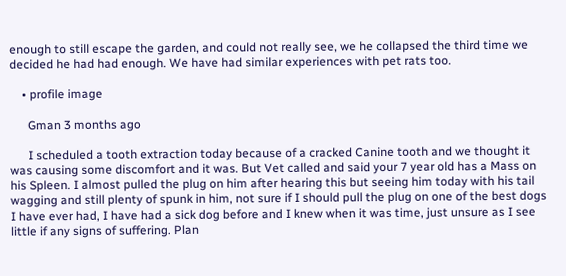enough to still escape the garden, and could not really see, we he collapsed the third time we decided he had had enough. We have had similar experiences with pet rats too.

    • profile image

      Gman 3 months ago

      I scheduled a tooth extraction today because of a cracked Canine tooth and we thought it was causing some discomfort and it was. But Vet called and said your 7 year old has a Mass on his Spleen. I almost pulled the plug on him after hearing this but seeing him today with his tail wagging and still plenty of spunk in him, not sure if I should pull the plug on one of the best dogs I have ever had, I have had a sick dog before and I knew when it was time, just unsure as I see little if any signs of suffering. Plan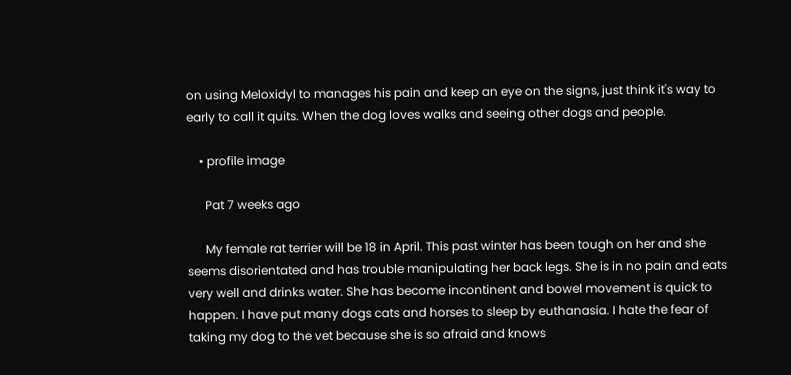on using Meloxidyl to manages his pain and keep an eye on the signs, just think it's way to early to call it quits. When the dog loves walks and seeing other dogs and people.

    • profile image

      Pat 7 weeks ago

      My female rat terrier will be 18 in April. This past winter has been tough on her and she seems disorientated and has trouble manipulating her back legs. She is in no pain and eats very well and drinks water. She has become incontinent and bowel movement is quick to happen. I have put many dogs cats and horses to sleep by euthanasia. I hate the fear of taking my dog to the vet because she is so afraid and knows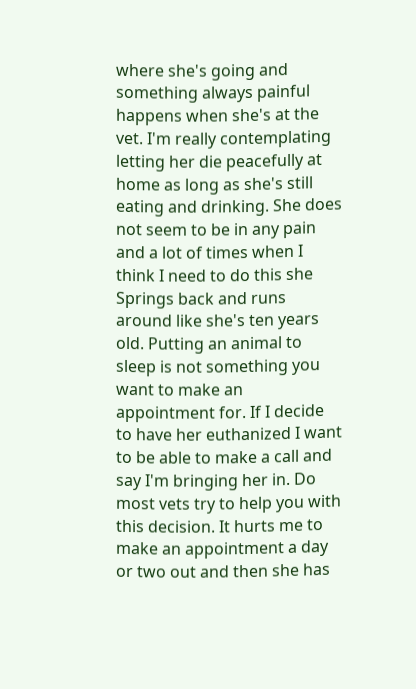where she's going and something always painful happens when she's at the vet. I'm really contemplating letting her die peacefully at home as long as she's still eating and drinking. She does not seem to be in any pain and a lot of times when I think I need to do this she Springs back and runs around like she's ten years old. Putting an animal to sleep is not something you want to make an appointment for. If I decide to have her euthanized I want to be able to make a call and say I'm bringing her in. Do most vets try to help you with this decision. It hurts me to make an appointment a day or two out and then she has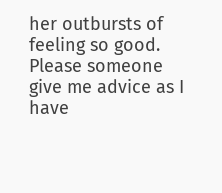her outbursts of feeling so good. Please someone give me advice as I have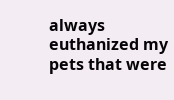always euthanized my pets that were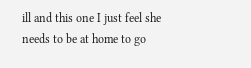ill and this one I just feel she needs to be at home to go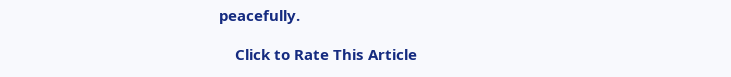peacefully.

    Click to Rate This Article